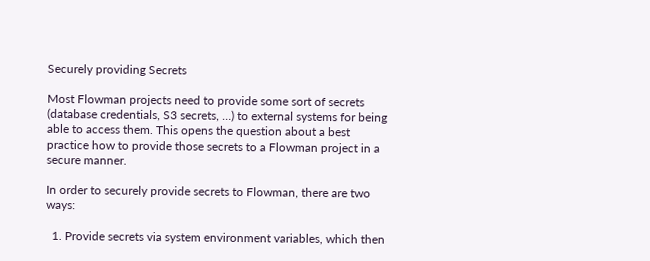Securely providing Secrets

Most Flowman projects need to provide some sort of secrets (database credentials, S3 secrets, …) to external systems for being able to access them. This opens the question about a best practice how to provide those secrets to a Flowman project in a secure manner.

In order to securely provide secrets to Flowman, there are two ways:

  1. Provide secrets via system environment variables, which then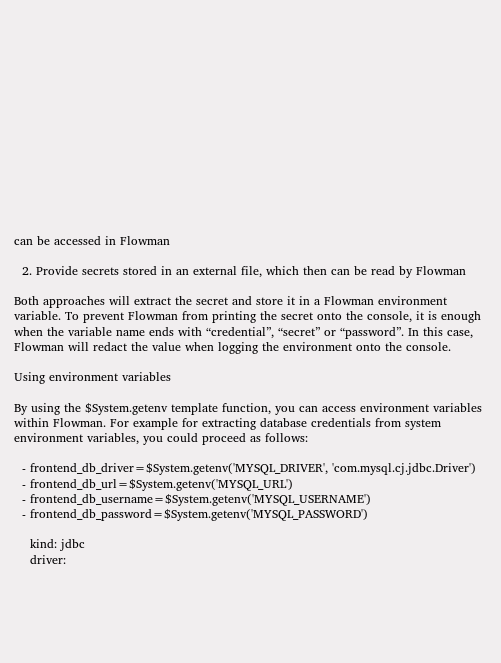can be accessed in Flowman

  2. Provide secrets stored in an external file, which then can be read by Flowman

Both approaches will extract the secret and store it in a Flowman environment variable. To prevent Flowman from printing the secret onto the console, it is enough when the variable name ends with “credential”, “secret” or “password”. In this case, Flowman will redact the value when logging the environment onto the console.

Using environment variables

By using the $System.getenv template function, you can access environment variables within Flowman. For example for extracting database credentials from system environment variables, you could proceed as follows:

  - frontend_db_driver=$System.getenv('MYSQL_DRIVER', 'com.mysql.cj.jdbc.Driver')
  - frontend_db_url=$System.getenv('MYSQL_URL')
  - frontend_db_username=$System.getenv('MYSQL_USERNAME')
  - frontend_db_password=$System.getenv('MYSQL_PASSWORD')

    kind: jdbc
    driver: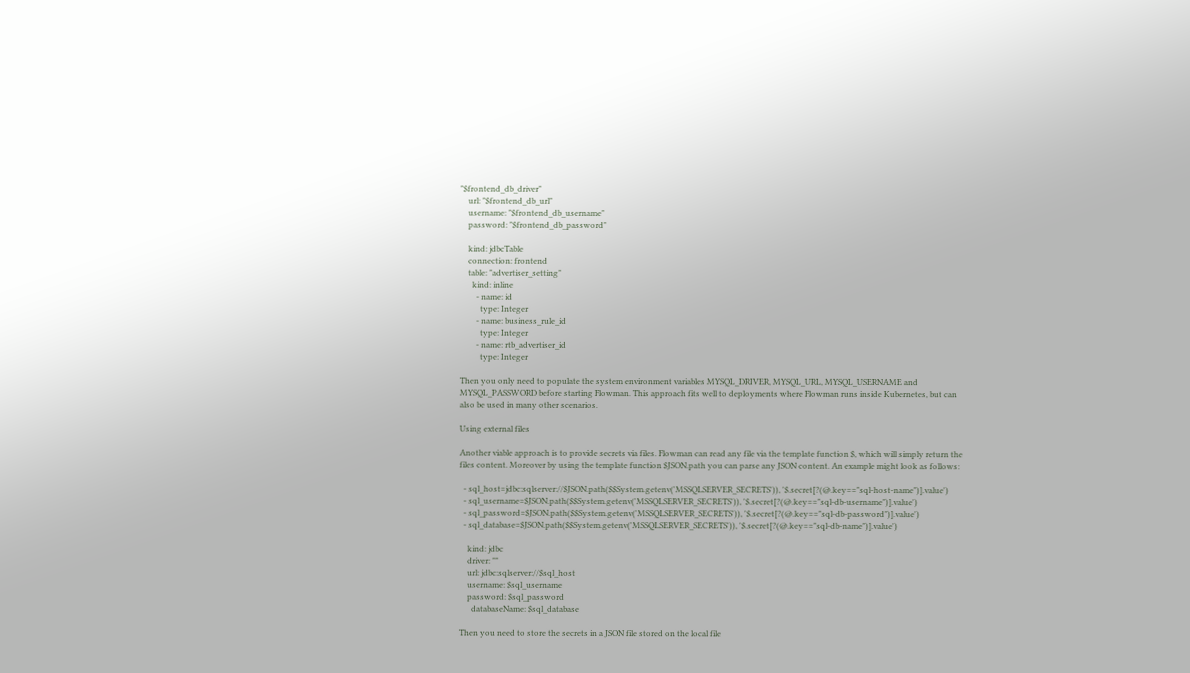"$frontend_db_driver"
    url: "$frontend_db_url"
    username: "$frontend_db_username"
    password: "$frontend_db_password"

    kind: jdbcTable
    connection: frontend
    table: "advertiser_setting"
      kind: inline
        - name: id
          type: Integer
        - name: business_rule_id
          type: Integer
        - name: rtb_advertiser_id
          type: Integer

Then you only need to populate the system environment variables MYSQL_DRIVER, MYSQL_URL, MYSQL_USERNAME and MYSQL_PASSWORD before starting Flowman. This approach fits well to deployments where Flowman runs inside Kubernetes, but can also be used in many other scenarios.

Using external files

Another viable approach is to provide secrets via files. Flowman can read any file via the template function $, which will simply return the files content. Moreover by using the template function $JSON.path you can parse any JSON content. An example might look as follows:

  - sql_host=jdbc:sqlserver://$JSON.path($$System.getenv('MSSQLSERVER_SECRETS')), '$.secret[?(@.key=="sql-host-name")].value')
  - sql_username=$JSON.path($$System.getenv('MSSQLSERVER_SECRETS')), '$.secret[?(@.key=="sql-db-username")].value')
  - sql_password=$JSON.path($$System.getenv('MSSQLSERVER_SECRETS')), '$.secret[?(@.key=="sql-db-password")].value')
  - sql_database=$JSON.path($$System.getenv('MSSQLSERVER_SECRETS')), '$.secret[?(@.key=="sql-db-name")].value')

    kind: jdbc
    driver: ""
    url: jdbc:sqlserver://$sql_host
    username: $sql_username
    password: $sql_password
      databaseName: $sql_database

Then you need to store the secrets in a JSON file stored on the local file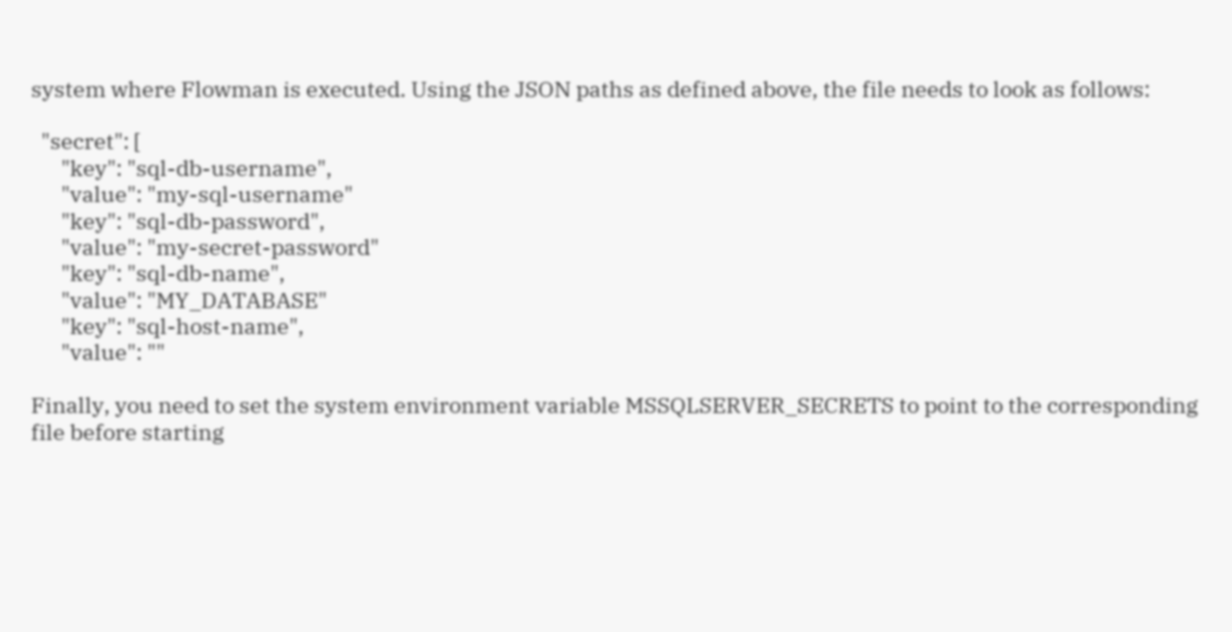system where Flowman is executed. Using the JSON paths as defined above, the file needs to look as follows:

  "secret": [
      "key": "sql-db-username",
      "value": "my-sql-username"
      "key": "sql-db-password",
      "value": "my-secret-password"
      "key": "sql-db-name",
      "value": "MY_DATABASE"
      "key": "sql-host-name",
      "value": ""

Finally, you need to set the system environment variable MSSQLSERVER_SECRETS to point to the corresponding file before starting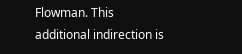Flowman. This additional indirection is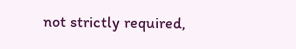not strictly required,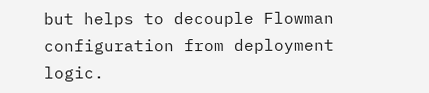but helps to decouple Flowman configuration from deployment logic.